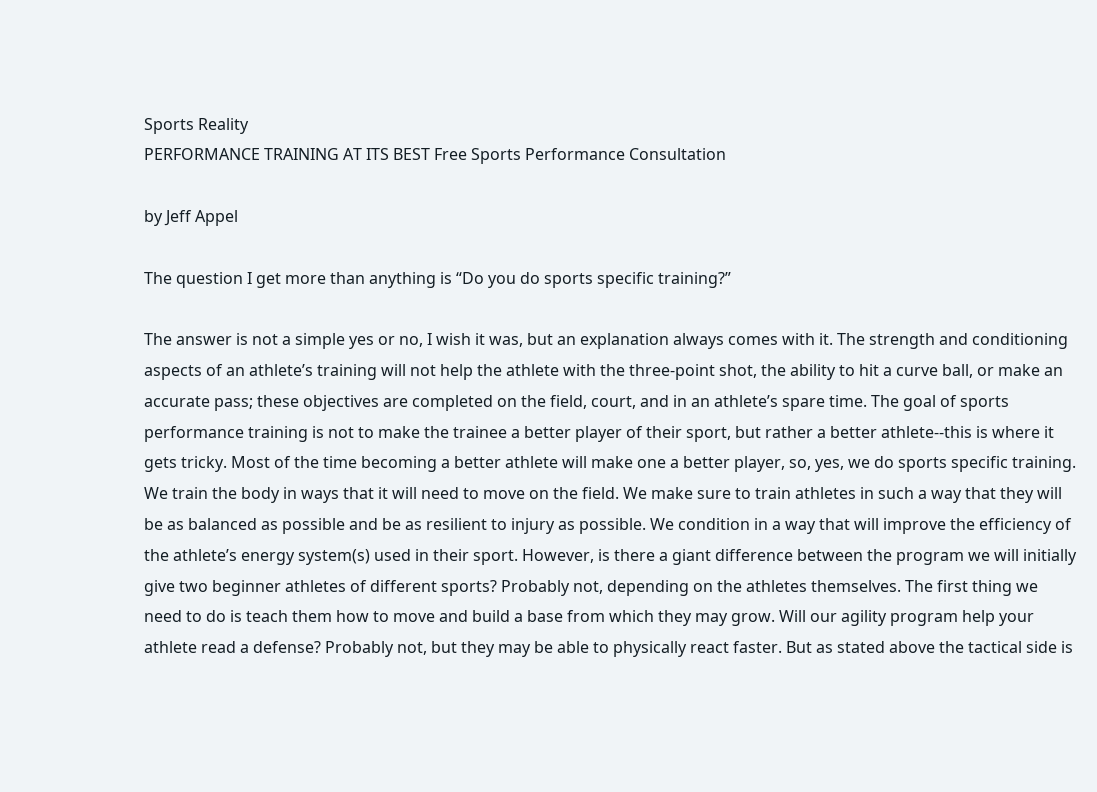Sports Reality
PERFORMANCE TRAINING AT ITS BEST Free Sports Performance Consultation

by Jeff Appel

The question I get more than anything is “Do you do sports specific training?”

The answer is not a simple yes or no, I wish it was, but an explanation always comes with it. The strength and conditioning aspects of an athlete’s training will not help the athlete with the three-point shot, the ability to hit a curve ball, or make an accurate pass; these objectives are completed on the field, court, and in an athlete’s spare time. The goal of sports performance training is not to make the trainee a better player of their sport, but rather a better athlete--this is where it gets tricky. Most of the time becoming a better athlete will make one a better player, so, yes, we do sports specific training. We train the body in ways that it will need to move on the field. We make sure to train athletes in such a way that they will be as balanced as possible and be as resilient to injury as possible. We condition in a way that will improve the efficiency of the athlete’s energy system(s) used in their sport. However, is there a giant difference between the program we will initially give two beginner athletes of different sports? Probably not, depending on the athletes themselves. The first thing we need to do is teach them how to move and build a base from which they may grow. Will our agility program help your athlete read a defense? Probably not, but they may be able to physically react faster. But as stated above the tactical side is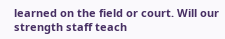learned on the field or court. Will our strength staff teach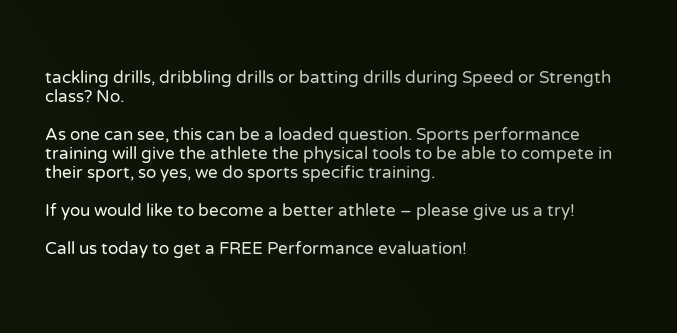tackling drills, dribbling drills or batting drills during Speed or Strength class? No.

As one can see, this can be a loaded question. Sports performance training will give the athlete the physical tools to be able to compete in their sport, so yes, we do sports specific training.

If you would like to become a better athlete – please give us a try!

Call us today to get a FREE Performance evaluation!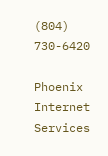(804) 730-6420

Phoenix Internet Services